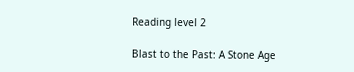Reading level 2

Blast to the Past: A Stone Age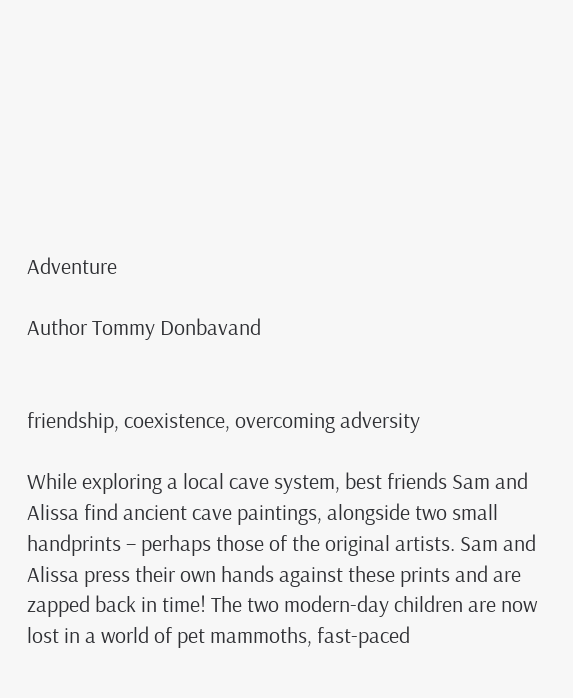Adventure

Author Tommy Donbavand


friendship, coexistence, overcoming adversity

While exploring a local cave system, best friends Sam and Alissa find ancient cave paintings, alongside two small handprints – perhaps those of the original artists. Sam and Alissa press their own hands against these prints and are zapped back in time! The two modern-day children are now lost in a world of pet mammoths, fast-paced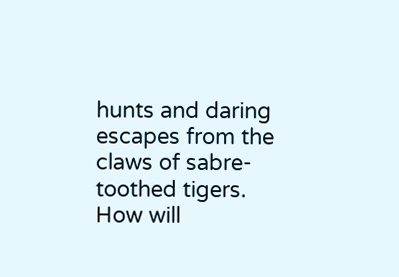hunts and daring escapes from the claws of sabre-toothed tigers. How will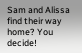Sam and Alissa find their way home? You decide!